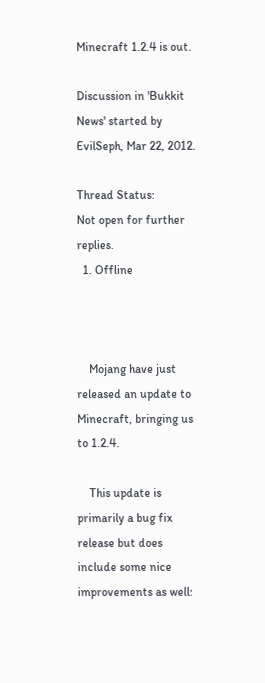Minecraft 1.2.4 is out.

Discussion in 'Bukkit News' started by EvilSeph, Mar 22, 2012.

Thread Status:
Not open for further replies.
  1. Offline



    Mojang have just released an update to Minecraft, bringing us to 1.2.4.

    This update is primarily a bug fix release but does include some nice improvements as well: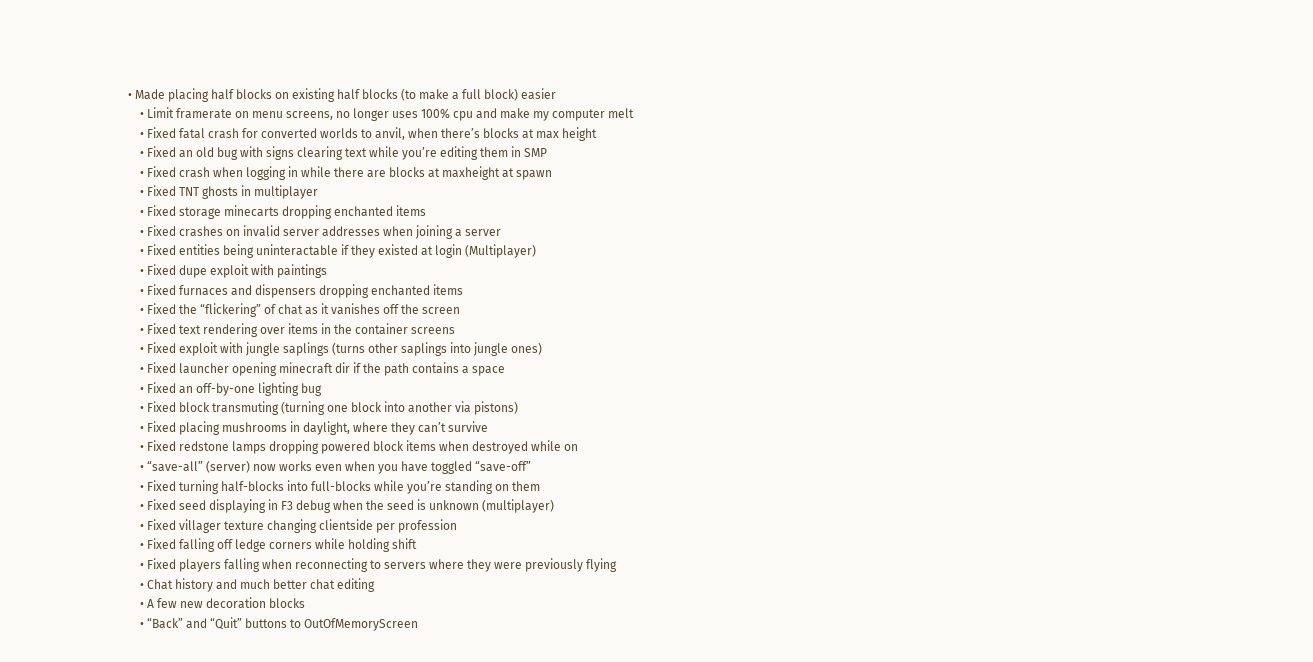• Made placing half blocks on existing half blocks (to make a full block) easier
    • Limit framerate on menu screens, no longer uses 100% cpu and make my computer melt
    • Fixed fatal crash for converted worlds to anvil, when there’s blocks at max height
    • Fixed an old bug with signs clearing text while you’re editing them in SMP
    • Fixed crash when logging in while there are blocks at maxheight at spawn
    • Fixed TNT ghosts in multiplayer
    • Fixed storage minecarts dropping enchanted items
    • Fixed crashes on invalid server addresses when joining a server
    • Fixed entities being uninteractable if they existed at login (Multiplayer)
    • Fixed dupe exploit with paintings
    • Fixed furnaces and dispensers dropping enchanted items
    • Fixed the “flickering” of chat as it vanishes off the screen
    • Fixed text rendering over items in the container screens
    • Fixed exploit with jungle saplings (turns other saplings into jungle ones)
    • Fixed launcher opening minecraft dir if the path contains a space
    • Fixed an off-by-one lighting bug
    • Fixed block transmuting (turning one block into another via pistons)
    • Fixed placing mushrooms in daylight, where they can’t survive
    • Fixed redstone lamps dropping powered block items when destroyed while on
    • “save-all” (server) now works even when you have toggled “save-off”
    • Fixed turning half-blocks into full-blocks while you’re standing on them
    • Fixed seed displaying in F3 debug when the seed is unknown (multiplayer)
    • Fixed villager texture changing clientside per profession
    • Fixed falling off ledge corners while holding shift
    • Fixed players falling when reconnecting to servers where they were previously flying
    • Chat history and much better chat editing
    • A few new decoration blocks
    • “Back” and “Quit” buttons to OutOfMemoryScreen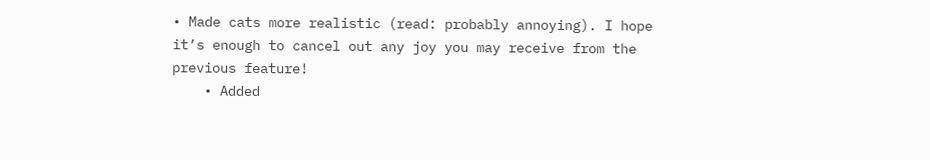• Made cats more realistic (read: probably annoying). I hope it’s enough to cancel out any joy you may receive from the previous feature!
    • Added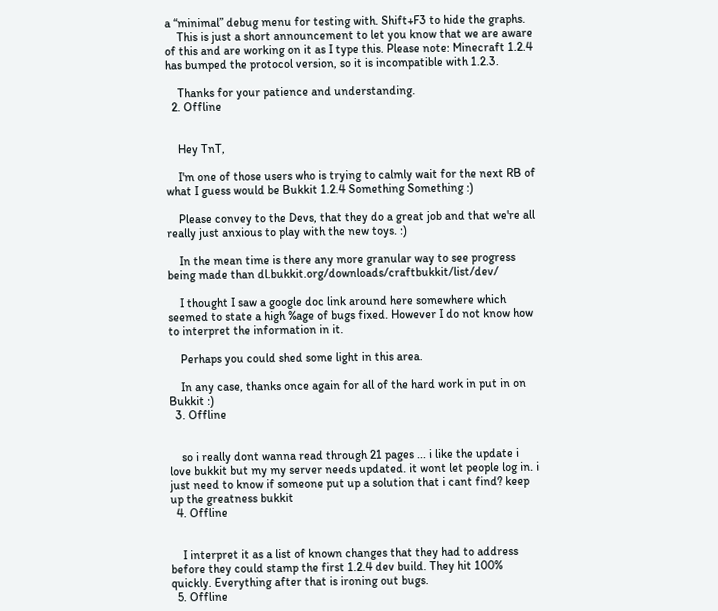a “minimal” debug menu for testing with. Shift+F3 to hide the graphs.
    This is just a short announcement to let you know that we are aware of this and are working on it as I type this. Please note: Minecraft 1.2.4 has bumped the protocol version, so it is incompatible with 1.2.3.

    Thanks for your patience and understanding.
  2. Offline


    Hey TnT,

    I'm one of those users who is trying to calmly wait for the next RB of what I guess would be Bukkit 1.2.4 Something Something :)

    Please convey to the Devs, that they do a great job and that we're all really just anxious to play with the new toys. :)

    In the mean time is there any more granular way to see progress being made than dl.bukkit.org/downloads/craftbukkit/list/dev/

    I thought I saw a google doc link around here somewhere which seemed to state a high %age of bugs fixed. However I do not know how to interpret the information in it.

    Perhaps you could shed some light in this area.

    In any case, thanks once again for all of the hard work in put in on Bukkit :)
  3. Offline


    so i really dont wanna read through 21 pages ... i like the update i love bukkit but my my server needs updated. it wont let people log in. i just need to know if someone put up a solution that i cant find? keep up the greatness bukkit
  4. Offline


    I interpret it as a list of known changes that they had to address before they could stamp the first 1.2.4 dev build. They hit 100% quickly. Everything after that is ironing out bugs.
  5. Offline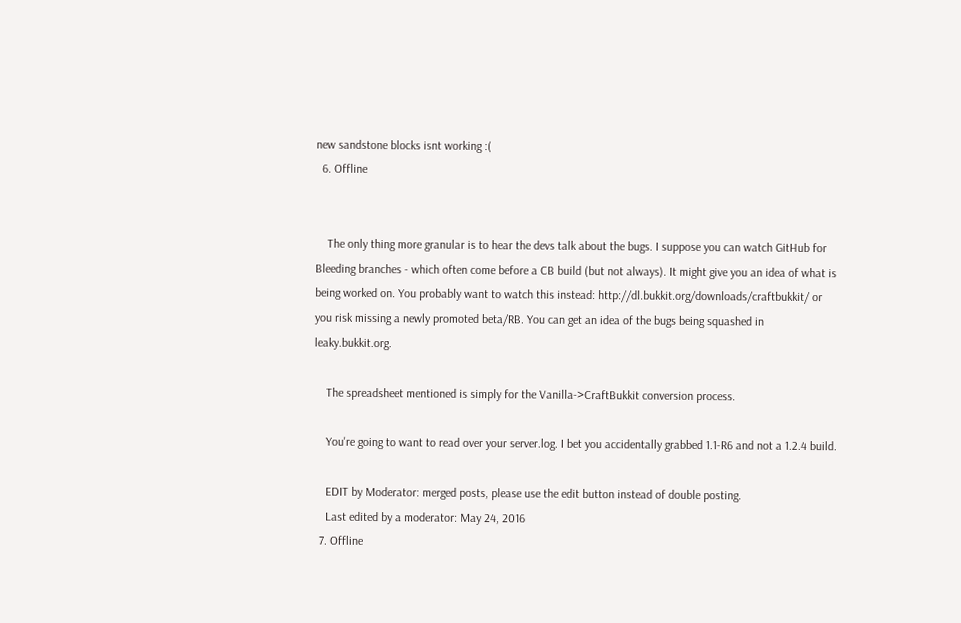new sandstone blocks isnt working :(
  6. Offline


    The only thing more granular is to hear the devs talk about the bugs. I suppose you can watch GitHub for Bleeding branches - which often come before a CB build (but not always). It might give you an idea of what is being worked on. You probably want to watch this instead: http://dl.bukkit.org/downloads/craftbukkit/ or you risk missing a newly promoted beta/RB. You can get an idea of the bugs being squashed in leaky.bukkit.org.

    The spreadsheet mentioned is simply for the Vanilla->CraftBukkit conversion process.

    You're going to want to read over your server.log. I bet you accidentally grabbed 1.1-R6 and not a 1.2.4 build.

    EDIT by Moderator: merged posts, please use the edit button instead of double posting.
    Last edited by a moderator: May 24, 2016
  7. Offline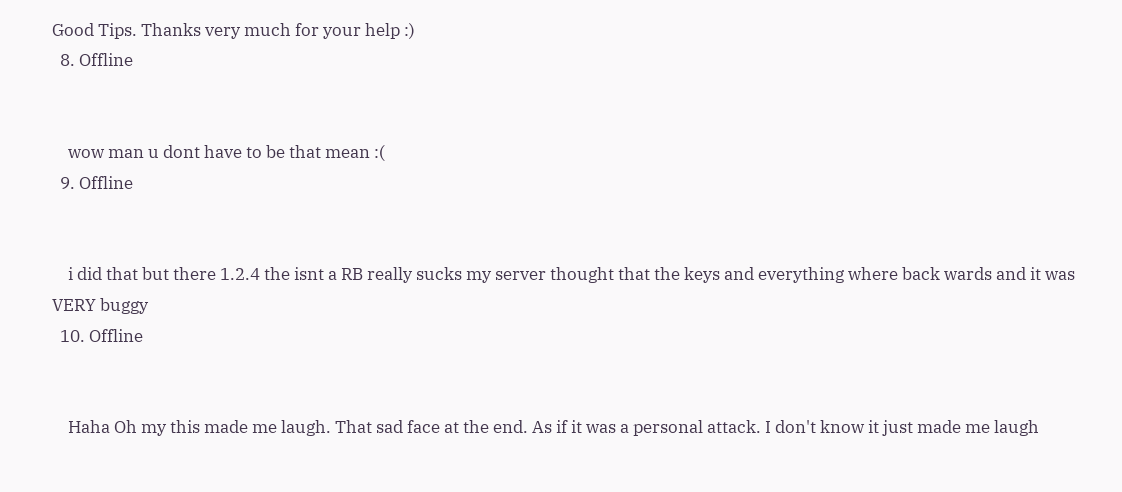Good Tips. Thanks very much for your help :)
  8. Offline


    wow man u dont have to be that mean :(
  9. Offline


    i did that but there 1.2.4 the isnt a RB really sucks my server thought that the keys and everything where back wards and it was VERY buggy
  10. Offline


    Haha Oh my this made me laugh. That sad face at the end. As if it was a personal attack. I don't know it just made me laugh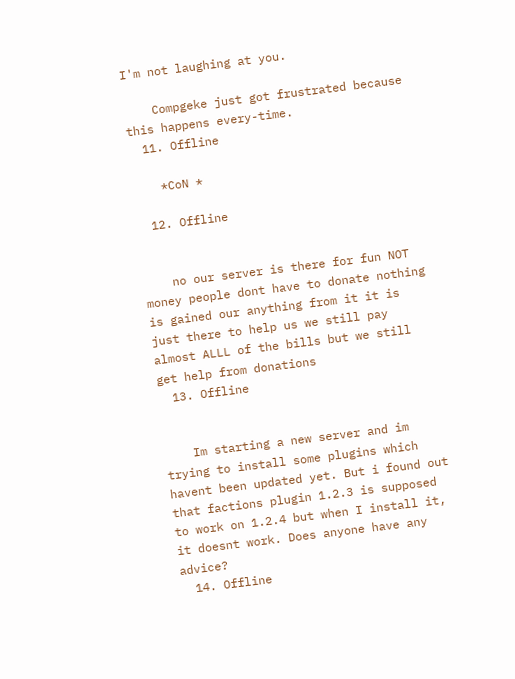I'm not laughing at you.

    Compgeke just got frustrated because this happens every-time.
  11. Offline

    *CoN *

  12. Offline


    no our server is there for fun NOT money people dont have to donate nothing is gained our anything from it it is just there to help us we still pay almost ALLL of the bills but we still get help from donations
  13. Offline


    Im starting a new server and im trying to install some plugins which havent been updated yet. But i found out that factions plugin 1.2.3 is supposed to work on 1.2.4 but when I install it, it doesnt work. Does anyone have any advice?
  14. Offline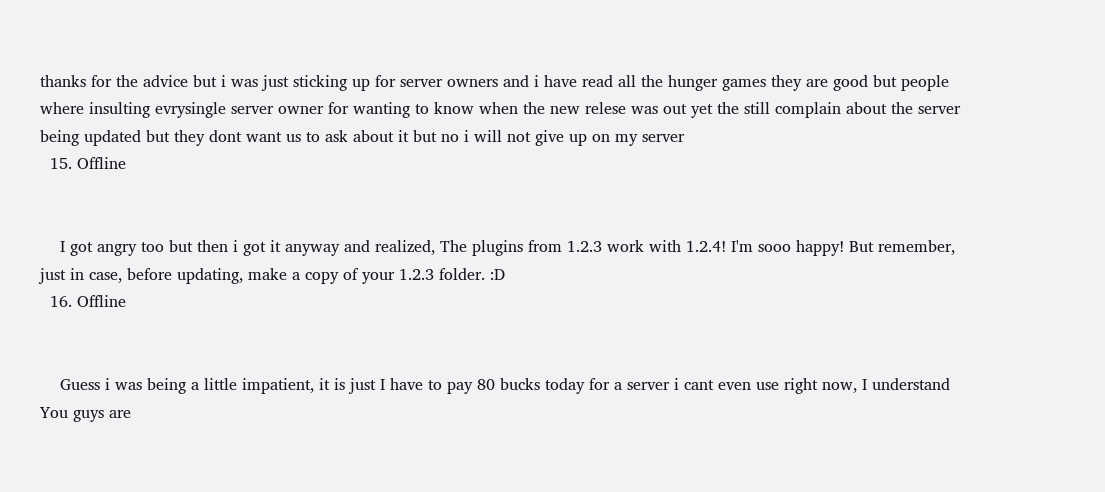thanks for the advice but i was just sticking up for server owners and i have read all the hunger games they are good but people where insulting evrysingle server owner for wanting to know when the new relese was out yet the still complain about the server being updated but they dont want us to ask about it but no i will not give up on my server
  15. Offline


    I got angry too but then i got it anyway and realized, The plugins from 1.2.3 work with 1.2.4! I'm sooo happy! But remember, just in case, before updating, make a copy of your 1.2.3 folder. :D
  16. Offline


    Guess i was being a little impatient, it is just I have to pay 80 bucks today for a server i cant even use right now, I understand You guys are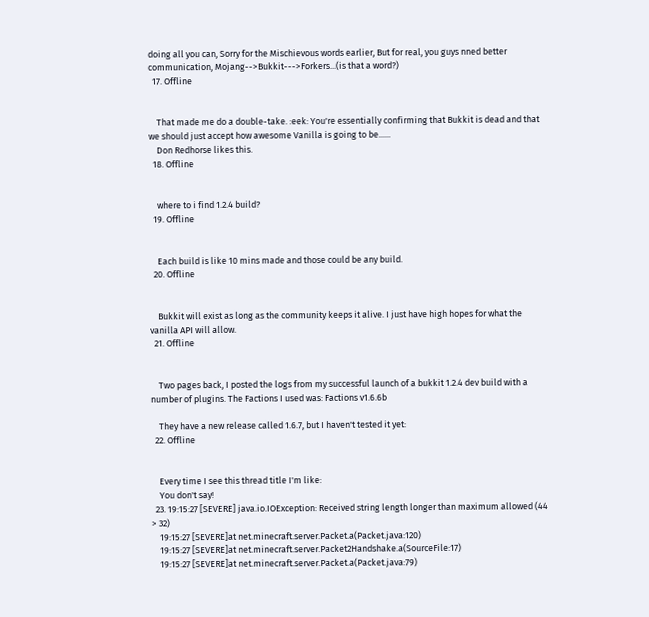doing all you can, Sorry for the Mischievous words earlier, But for real, you guys nned better communication, Mojang-->Bukkit--->Forkers...(is that a word?)
  17. Offline


    That made me do a double-take. :eek: You're essentially confirming that Bukkit is dead and that we should just accept how awesome Vanilla is going to be......
    Don Redhorse likes this.
  18. Offline


    where to i find 1.2.4 build?
  19. Offline


    Each build is like 10 mins made and those could be any build.
  20. Offline


    Bukkit will exist as long as the community keeps it alive. I just have high hopes for what the vanilla API will allow.
  21. Offline


    Two pages back, I posted the logs from my successful launch of a bukkit 1.2.4 dev build with a number of plugins. The Factions I used was: Factions v1.6.6b

    They have a new release called 1.6.7, but I haven't tested it yet:
  22. Offline


    Every time I see this thread title I'm like:
    You don't say!
  23. 19:15:27 [SEVERE] java.io.IOException: Received string length longer than maximum allowed (44 > 32)
    19:15:27 [SEVERE]at net.minecraft.server.Packet.a(Packet.java:120)
    19:15:27 [SEVERE]at net.minecraft.server.Packet2Handshake.a(SourceFile:17)
    19:15:27 [SEVERE]at net.minecraft.server.Packet.a(Packet.java:79)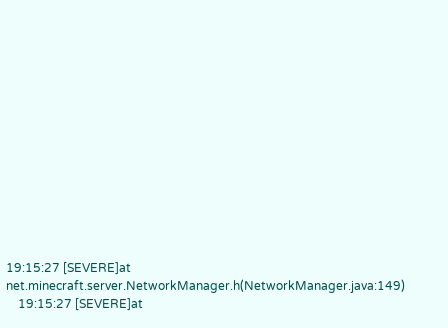19:15:27 [SEVERE]at net.minecraft.server.NetworkManager.h(NetworkManager.java:149)
    19:15:27 [SEVERE]at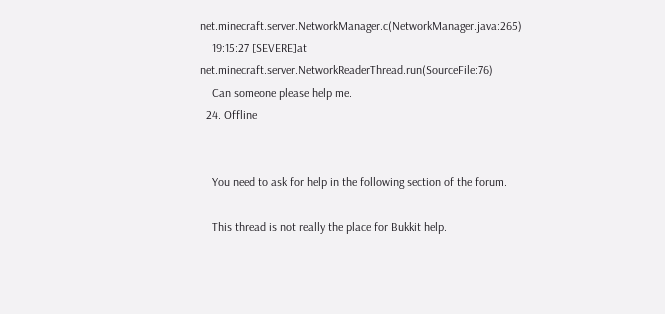net.minecraft.server.NetworkManager.c(NetworkManager.java:265)
    19:15:27 [SEVERE]at net.minecraft.server.NetworkReaderThread.run(SourceFile:76)
    Can someone please help me.
  24. Offline


    You need to ask for help in the following section of the forum.

    This thread is not really the place for Bukkit help.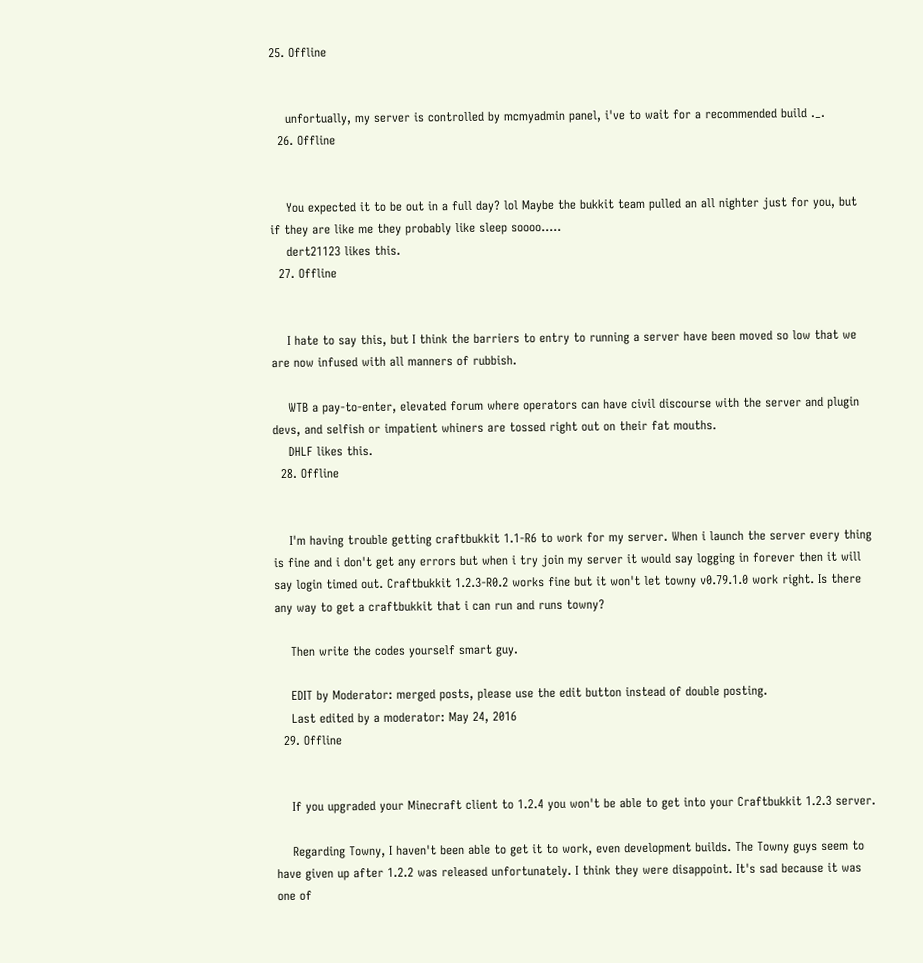25. Offline


    unfortually, my server is controlled by mcmyadmin panel, i've to wait for a recommended build ._.
  26. Offline


    You expected it to be out in a full day? lol Maybe the bukkit team pulled an all nighter just for you, but if they are like me they probably like sleep soooo.....
    dert21123 likes this.
  27. Offline


    I hate to say this, but I think the barriers to entry to running a server have been moved so low that we are now infused with all manners of rubbish.

    WTB a pay-to-enter, elevated forum where operators can have civil discourse with the server and plugin devs, and selfish or impatient whiners are tossed right out on their fat mouths.
    DHLF likes this.
  28. Offline


    I'm having trouble getting craftbukkit 1.1-R6 to work for my server. When i launch the server every thing is fine and i don't get any errors but when i try join my server it would say logging in forever then it will say login timed out. Craftbukkit 1.2.3-R0.2 works fine but it won't let towny v0.79.1.0 work right. Is there any way to get a craftbukkit that i can run and runs towny?

    Then write the codes yourself smart guy.

    EDIT by Moderator: merged posts, please use the edit button instead of double posting.
    Last edited by a moderator: May 24, 2016
  29. Offline


    If you upgraded your Minecraft client to 1.2.4 you won't be able to get into your Craftbukkit 1.2.3 server.

    Regarding Towny, I haven't been able to get it to work, even development builds. The Towny guys seem to have given up after 1.2.2 was released unfortunately. I think they were disappoint. It's sad because it was one of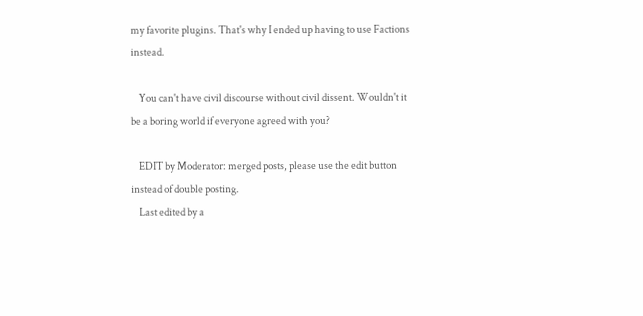my favorite plugins. That's why I ended up having to use Factions instead.

    You can't have civil discourse without civil dissent. Wouldn't it be a boring world if everyone agreed with you?

    EDIT by Moderator: merged posts, please use the edit button instead of double posting.
    Last edited by a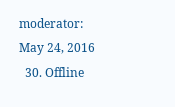moderator: May 24, 2016
  30. Offline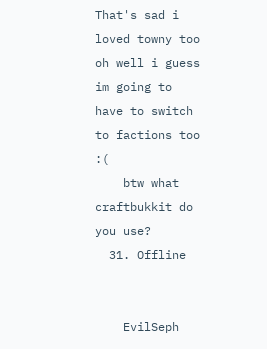That's sad i loved towny too oh well i guess im going to have to switch to factions too :(
    btw what craftbukkit do you use?
  31. Offline


    EvilSeph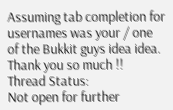Assuming tab completion for usernames was your / one of the Bukkit guys idea idea. Thank you so much !!
Thread Status:
Not open for further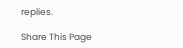replies.

Share This Page